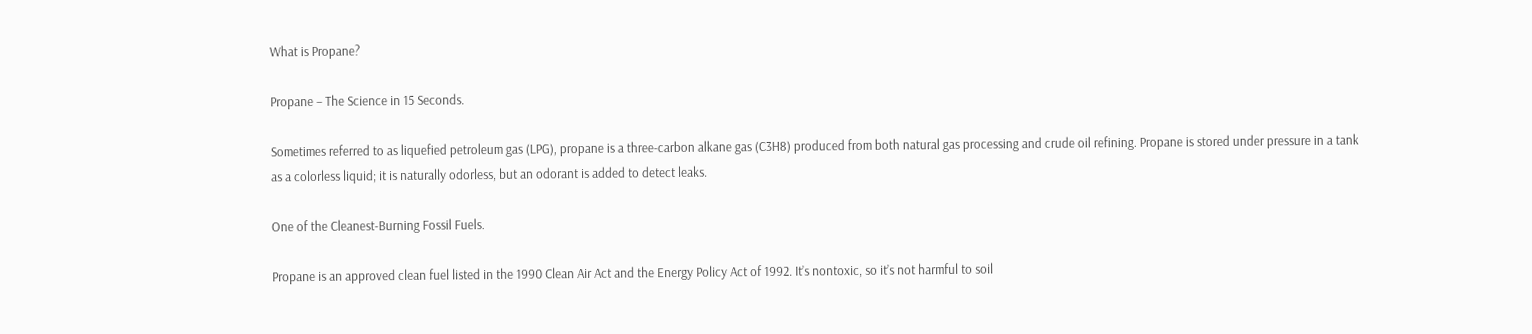What is Propane?

Propane – The Science in 15 Seconds.

Sometimes referred to as liquefied petroleum gas (LPG), propane is a three-carbon alkane gas (C3H8) produced from both natural gas processing and crude oil refining. Propane is stored under pressure in a tank as a colorless liquid; it is naturally odorless, but an odorant is added to detect leaks.

One of the Cleanest-Burning Fossil Fuels.

Propane is an approved clean fuel listed in the 1990 Clean Air Act and the Energy Policy Act of 1992. It’s nontoxic, so it’s not harmful to soil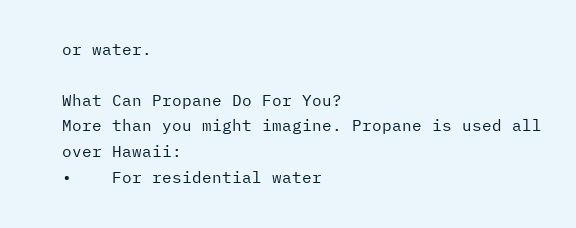or water.

What Can Propane Do For You?
More than you might imagine. Propane is used all over Hawaii:
•    For residential water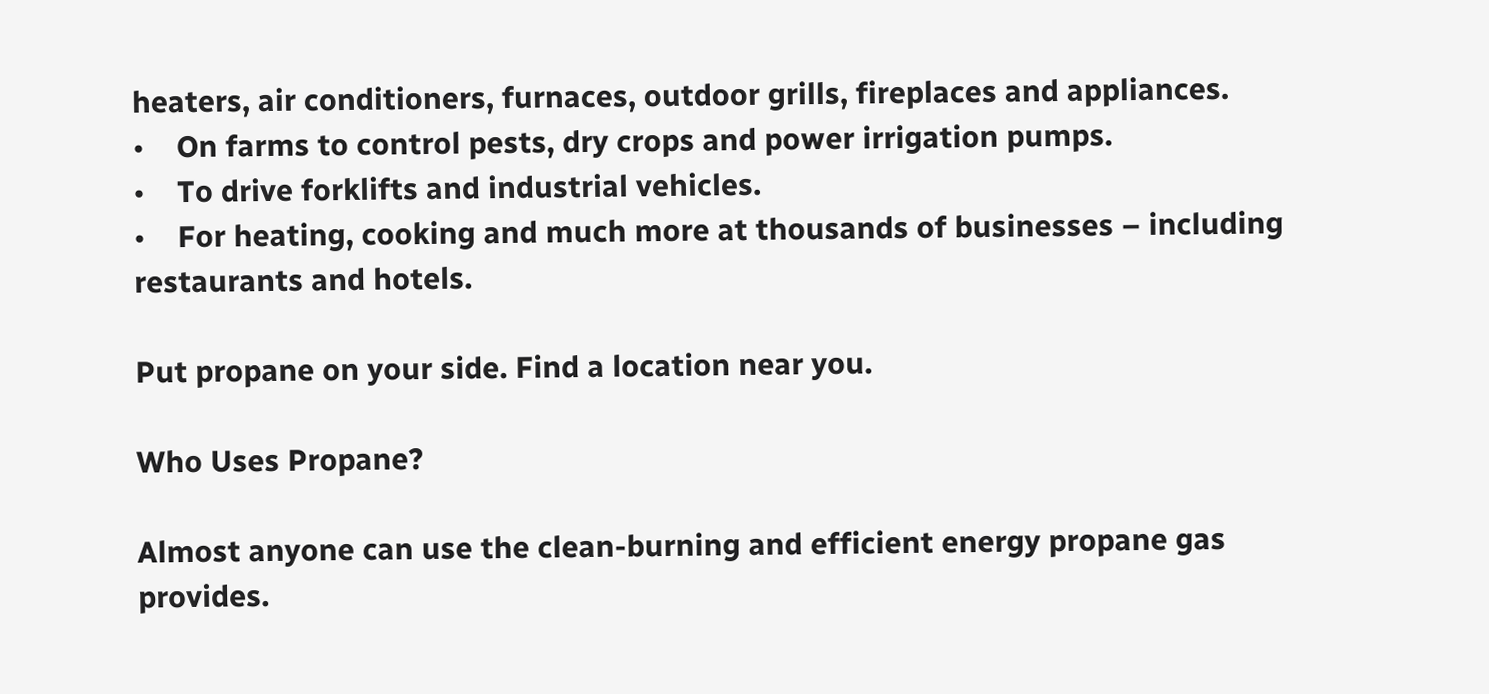heaters, air conditioners, furnaces, outdoor grills, fireplaces and appliances.
•    On farms to control pests, dry crops and power irrigation pumps.
•    To drive forklifts and industrial vehicles.
•    For heating, cooking and much more at thousands of businesses – including restaurants and hotels.

Put propane on your side. Find a location near you.

Who Uses Propane?

Almost anyone can use the clean-burning and efficient energy propane gas provides.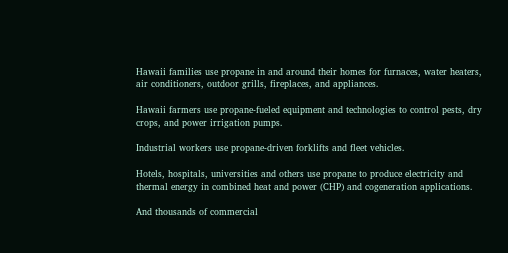Hawaii families use propane in and around their homes for furnaces, water heaters, air conditioners, outdoor grills, fireplaces, and appliances.

Hawaii farmers use propane-fueled equipment and technologies to control pests, dry crops, and power irrigation pumps.

Industrial workers use propane-driven forklifts and fleet vehicles.

Hotels, hospitals, universities and others use propane to produce electricity and thermal energy in combined heat and power (CHP) and cogeneration applications.

And thousands of commercial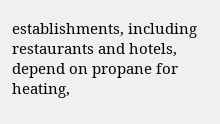establishments, including restaurants and hotels, depend on propane for heating,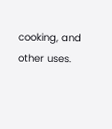cooking, and other uses.